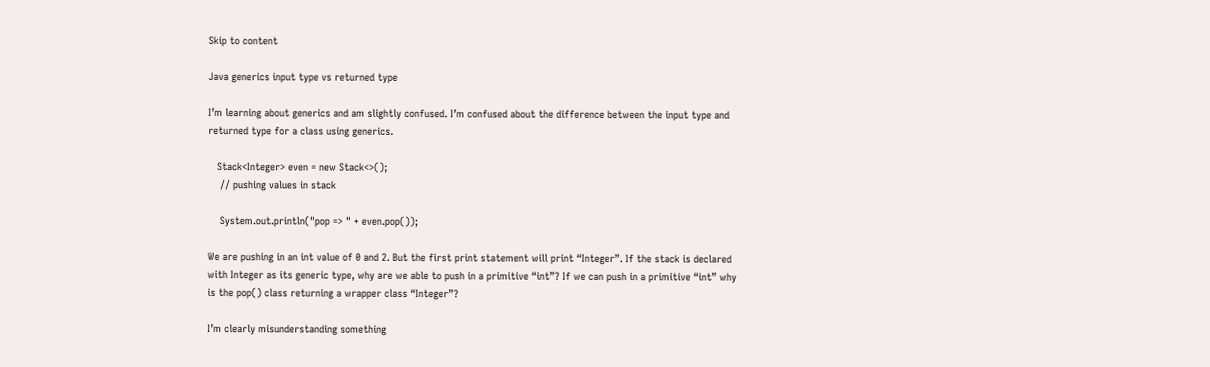Skip to content

Java generics input type vs returned type

I’m learning about generics and am slightly confused. I’m confused about the difference between the input type and returned type for a class using generics.

   Stack<Integer> even = new Stack<>();
    // pushing values in stack

    System.out.println("pop => " + even.pop());

We are pushing in an int value of 0 and 2. But the first print statement will print “Integer”. If the stack is declared with Integer as its generic type, why are we able to push in a primitive “int”? If we can push in a primitive “int” why is the pop() class returning a wrapper class “Integer”?

I’m clearly misunderstanding something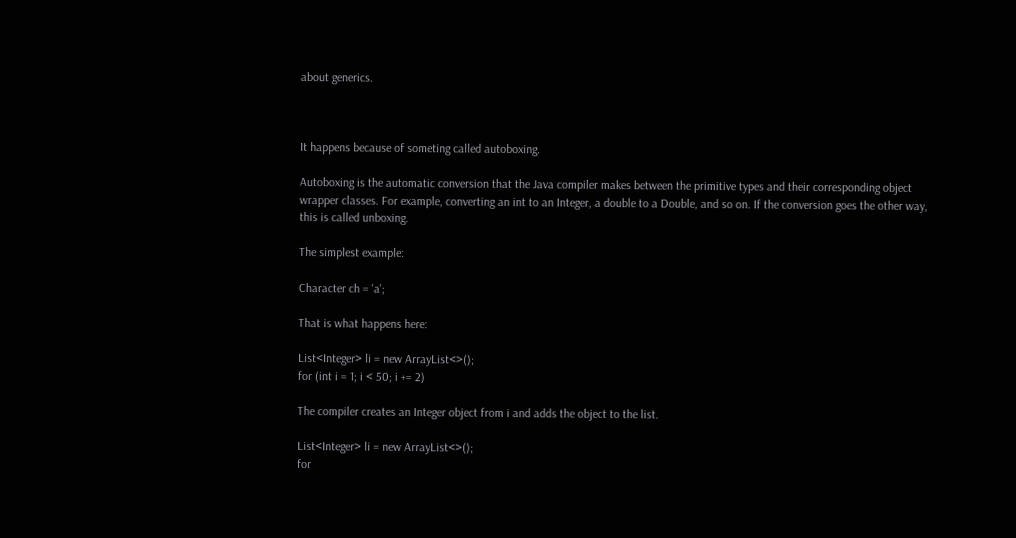about generics.



It happens because of someting called autoboxing.

Autoboxing is the automatic conversion that the Java compiler makes between the primitive types and their corresponding object wrapper classes. For example, converting an int to an Integer, a double to a Double, and so on. If the conversion goes the other way, this is called unboxing.

The simplest example:

Character ch = 'a';

That is what happens here:

List<Integer> li = new ArrayList<>();
for (int i = 1; i < 50; i += 2)

The compiler creates an Integer object from i and adds the object to the list.

List<Integer> li = new ArrayList<>();
for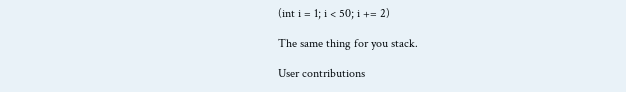(int i = 1; i < 50; i += 2)

The same thing for you stack.

User contributions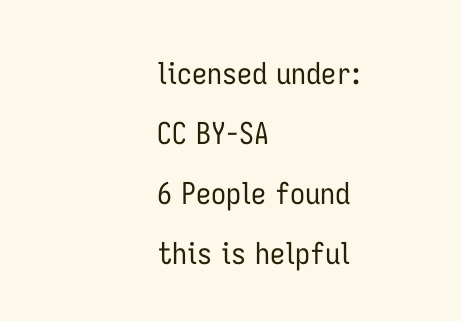licensed under: CC BY-SA
6 People found this is helpful